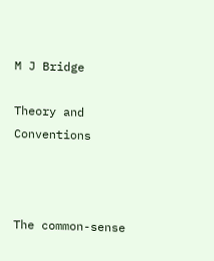M J Bridge

Theory and Conventions



The common-sense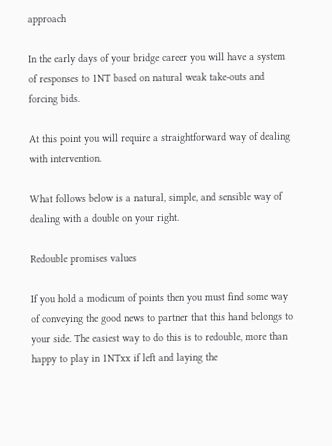approach

In the early days of your bridge career you will have a system of responses to 1NT based on natural weak take-outs and forcing bids.

At this point you will require a straightforward way of dealing with intervention.

What follows below is a natural, simple, and sensible way of dealing with a double on your right.

Redouble promises values

If you hold a modicum of points then you must find some way of conveying the good news to partner that this hand belongs to your side. The easiest way to do this is to redouble, more than happy to play in 1NTxx if left and laying the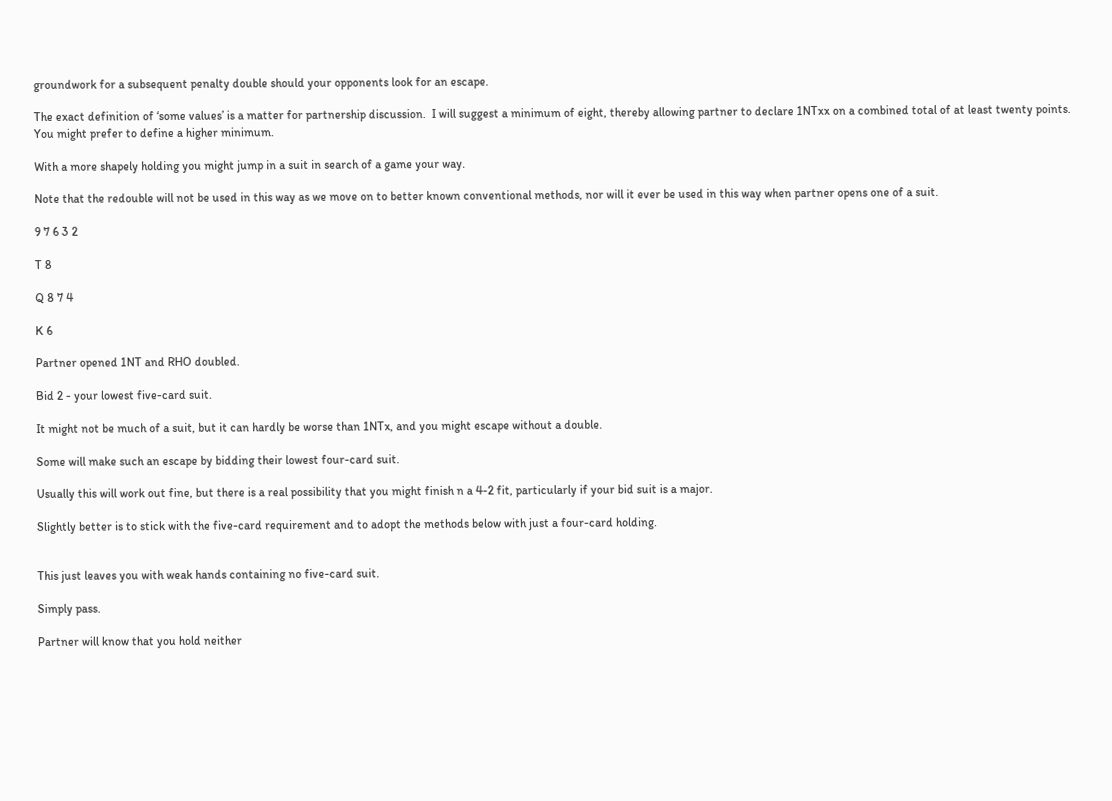groundwork for a subsequent penalty double should your opponents look for an escape.

The exact definition of ‘some values’ is a matter for partnership discussion.  I will suggest a minimum of eight, thereby allowing partner to declare 1NTxx on a combined total of at least twenty points.  You might prefer to define a higher minimum.

With a more shapely holding you might jump in a suit in search of a game your way.

Note that the redouble will not be used in this way as we move on to better known conventional methods, nor will it ever be used in this way when partner opens one of a suit.

9 7 6 3 2

T 8

Q 8 7 4

K 6

Partner opened 1NT and RHO doubled.

Bid 2 - your lowest five-card suit.

It might not be much of a suit, but it can hardly be worse than 1NTx, and you might escape without a double.

Some will make such an escape by bidding their lowest four-card suit.

Usually this will work out fine, but there is a real possibility that you might finish n a 4-2 fit, particularly if your bid suit is a major.

Slightly better is to stick with the five-card requirement and to adopt the methods below with just a four-card holding.


This just leaves you with weak hands containing no five-card suit.

Simply pass.

Partner will know that you hold neither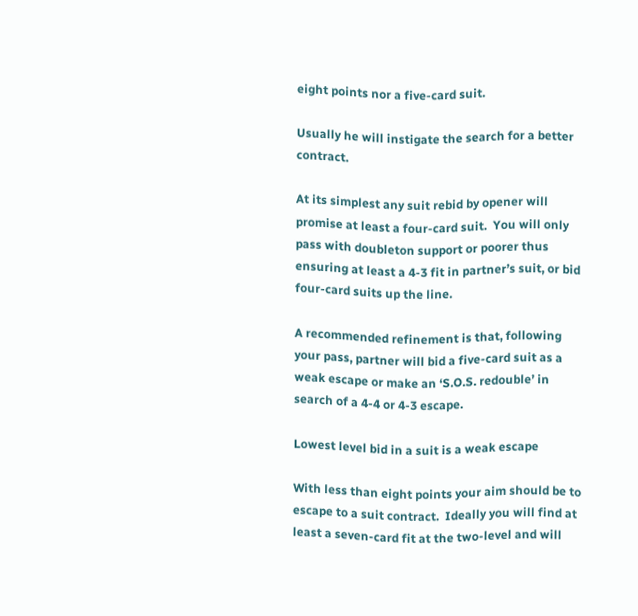eight points nor a five-card suit.

Usually he will instigate the search for a better contract.

At its simplest any suit rebid by opener will promise at least a four-card suit.  You will only pass with doubleton support or poorer thus ensuring at least a 4-3 fit in partner’s suit, or bid four-card suits up the line.

A recommended refinement is that, following your pass, partner will bid a five-card suit as a weak escape or make an ‘S.O.S. redouble’ in search of a 4-4 or 4-3 escape.

Lowest level bid in a suit is a weak escape

With less than eight points your aim should be to escape to a suit contract.  Ideally you will find at least a seven-card fit at the two-level and will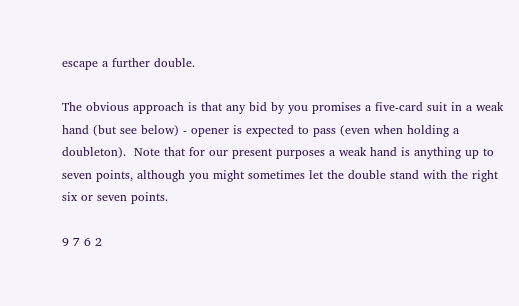escape a further double.

The obvious approach is that any bid by you promises a five-card suit in a weak hand (but see below) - opener is expected to pass (even when holding a doubleton).  Note that for our present purposes a weak hand is anything up to seven points, although you might sometimes let the double stand with the right six or seven points.

9 7 6 2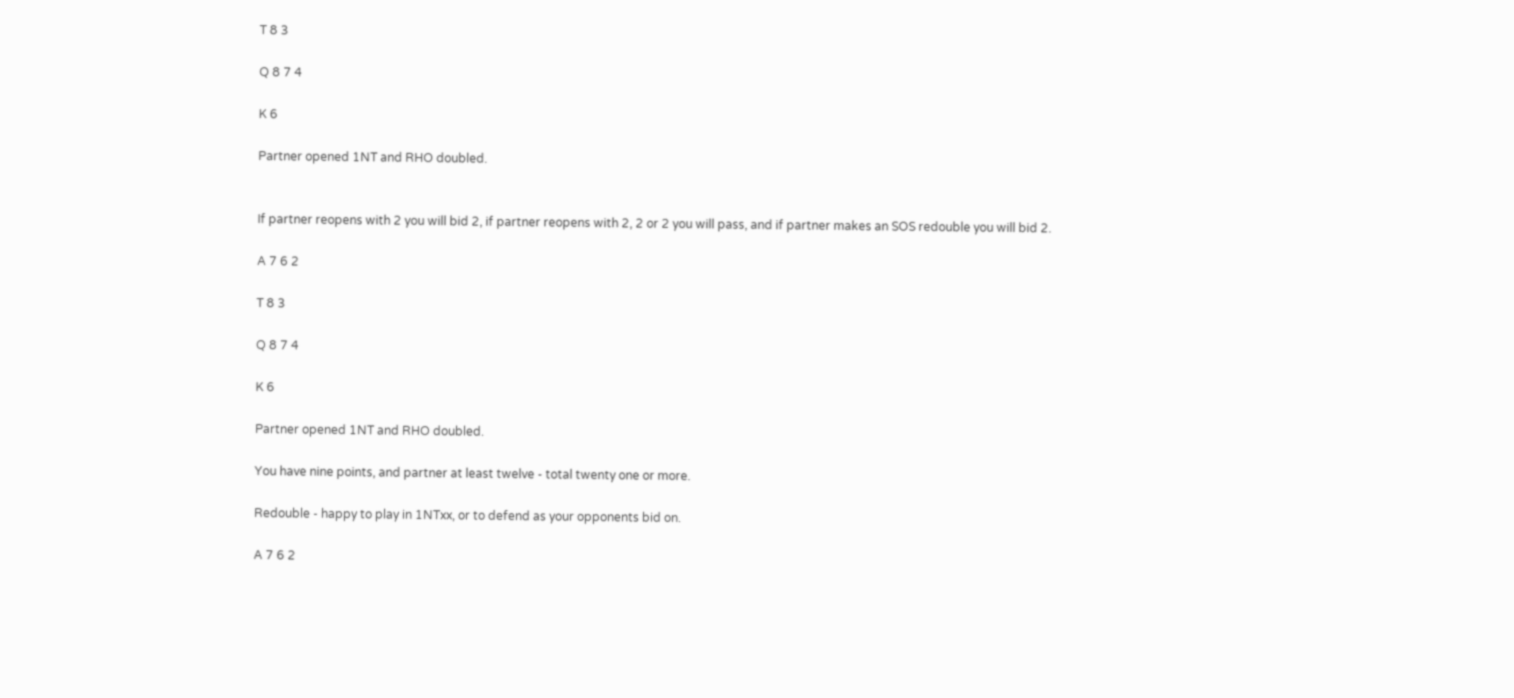T 8 3

Q 8 7 4

K 6

Partner opened 1NT and RHO doubled.


If partner reopens with 2 you will bid 2, if partner reopens with 2, 2 or 2 you will pass, and if partner makes an SOS redouble you will bid 2.

A 7 6 2

T 8 3

Q 8 7 4

K 6

Partner opened 1NT and RHO doubled.

You have nine points, and partner at least twelve - total twenty one or more.

Redouble - happy to play in 1NTxx, or to defend as your opponents bid on.

A 7 6 2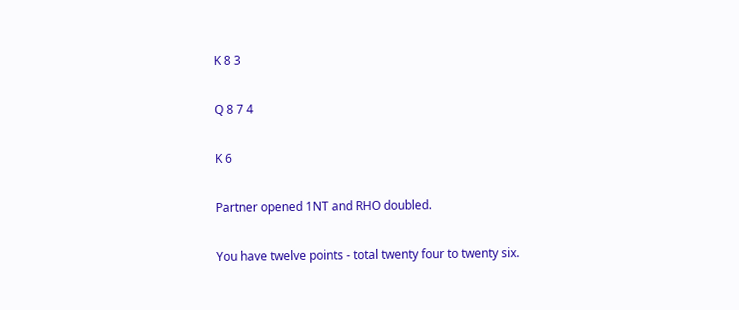K 8 3

Q 8 7 4

K 6

Partner opened 1NT and RHO doubled.

You have twelve points - total twenty four to twenty six.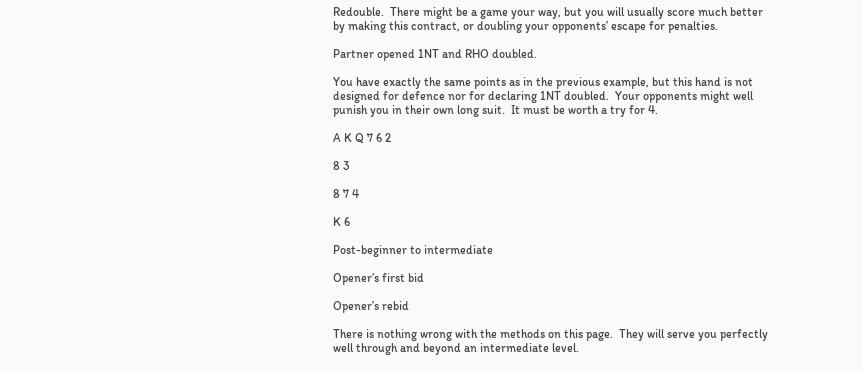Redouble.  There might be a game your way, but you will usually score much better by making this contract, or doubling your opponents’ escape for penalties.

Partner opened 1NT and RHO doubled.

You have exactly the same points as in the previous example, but this hand is not designed for defence nor for declaring 1NT doubled.  Your opponents might well punish you in their own long suit.  It must be worth a try for 4.

A K Q 7 6 2

8 3

8 7 4

K 6

Post-beginner to intermediate

Opener’s first bid

Opener’s rebid

There is nothing wrong with the methods on this page.  They will serve you perfectly well through and beyond an intermediate level.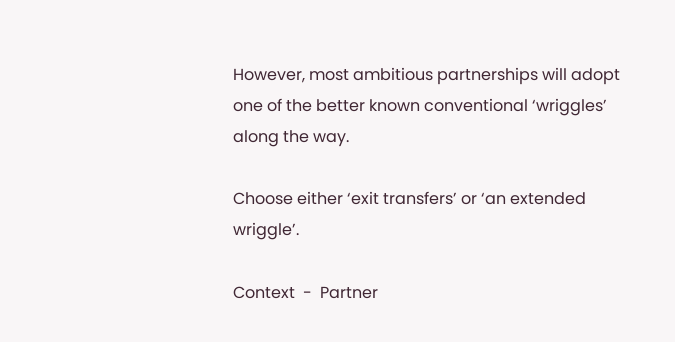However, most ambitious partnerships will adopt one of the better known conventional ‘wriggles’ along the way.

Choose either ‘exit transfers’ or ‘an extended wriggle’.

Context  -  Partner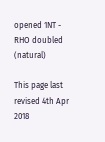opened 1NT - RHO doubled (natural)

This page last revised 4th Apr 2018